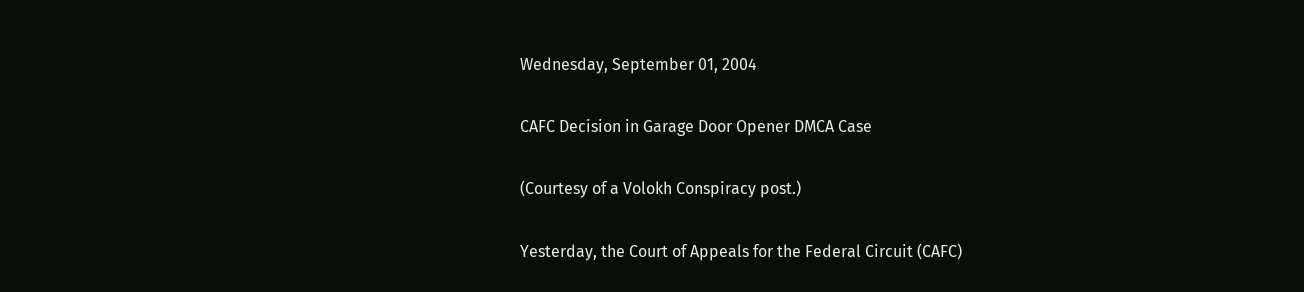Wednesday, September 01, 2004

CAFC Decision in Garage Door Opener DMCA Case

(Courtesy of a Volokh Conspiracy post.)

Yesterday, the Court of Appeals for the Federal Circuit (CAFC)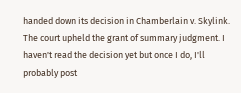handed down its decision in Chamberlain v. Skylink. The court upheld the grant of summary judgment. I haven't read the decision yet but once I do, I'll probably post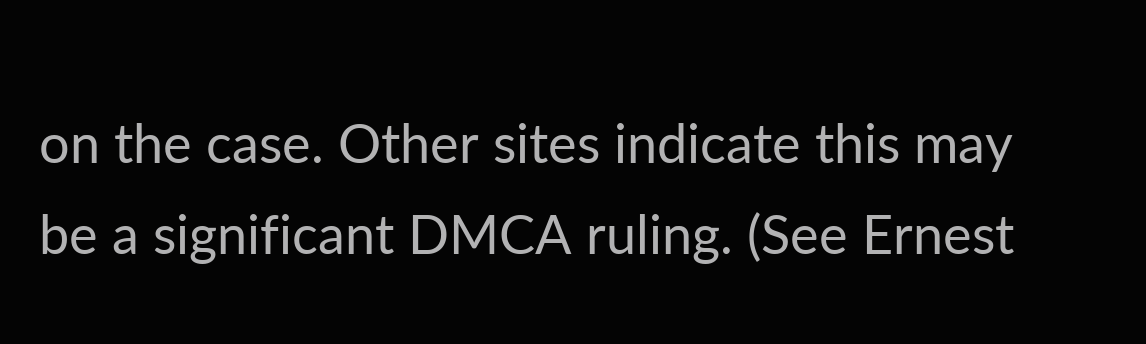on the case. Other sites indicate this may be a significant DMCA ruling. (See Ernest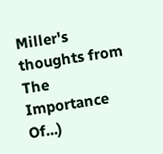Miller's thoughts from The Importance Of...)